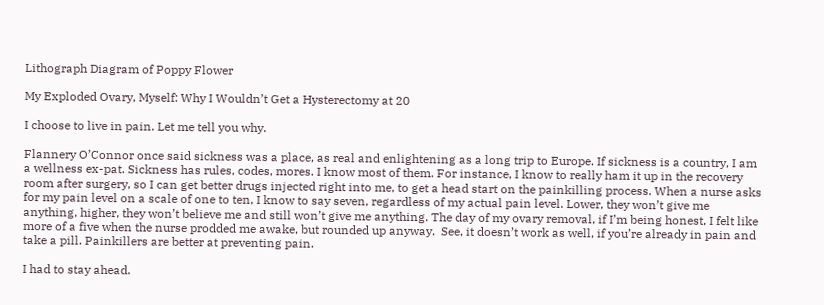Lithograph Diagram of Poppy Flower

My Exploded Ovary, Myself: Why I Wouldn’t Get a Hysterectomy at 20

I choose to live in pain. Let me tell you why.

Flannery O’Connor once said sickness was a place, as real and enlightening as a long trip to Europe. If sickness is a country, I am a wellness ex-pat. Sickness has rules, codes, mores. I know most of them. For instance, I know to really ham it up in the recovery room after surgery, so I can get better drugs injected right into me, to get a head start on the painkilling process. When a nurse asks for my pain level on a scale of one to ten, I know to say seven, regardless of my actual pain level. Lower, they won’t give me anything, higher, they won’t believe me and still won’t give me anything. The day of my ovary removal, if I’m being honest, I felt like more of a five when the nurse prodded me awake, but rounded up anyway.  See, it doesn’t work as well, if you’re already in pain and take a pill. Painkillers are better at preventing pain.

I had to stay ahead.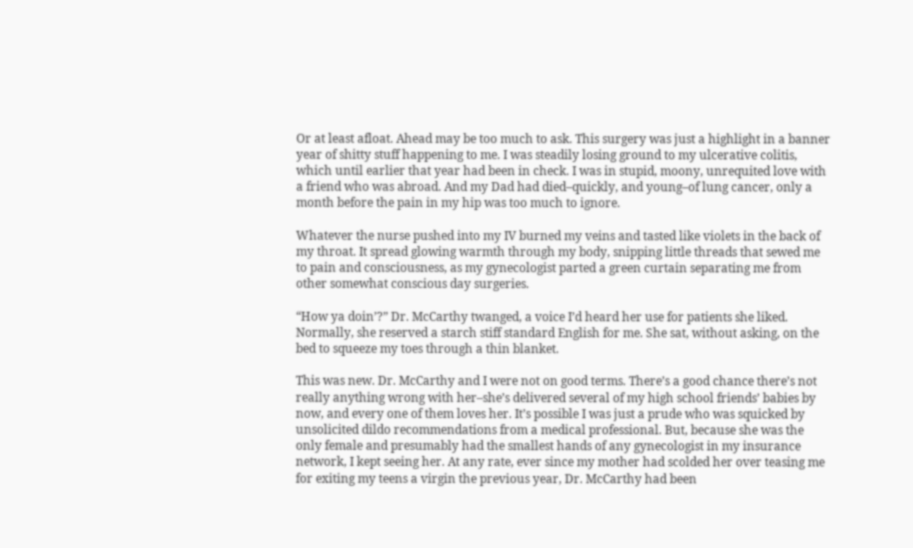Or at least afloat. Ahead may be too much to ask. This surgery was just a highlight in a banner year of shitty stuff happening to me. I was steadily losing ground to my ulcerative colitis, which until earlier that year had been in check. I was in stupid, moony, unrequited love with a friend who was abroad. And my Dad had died–quickly, and young–of lung cancer, only a month before the pain in my hip was too much to ignore.

Whatever the nurse pushed into my IV burned my veins and tasted like violets in the back of my throat. It spread glowing warmth through my body, snipping little threads that sewed me to pain and consciousness, as my gynecologist parted a green curtain separating me from other somewhat conscious day surgeries.

“How ya doin’?” Dr. McCarthy twanged, a voice I’d heard her use for patients she liked. Normally, she reserved a starch stiff standard English for me. She sat, without asking, on the bed to squeeze my toes through a thin blanket.

This was new. Dr. McCarthy and I were not on good terms. There’s a good chance there’s not really anything wrong with her–she’s delivered several of my high school friends’ babies by now, and every one of them loves her. It’s possible I was just a prude who was squicked by unsolicited dildo recommendations from a medical professional. But, because she was the only female and presumably had the smallest hands of any gynecologist in my insurance network, I kept seeing her. At any rate, ever since my mother had scolded her over teasing me for exiting my teens a virgin the previous year, Dr. McCarthy had been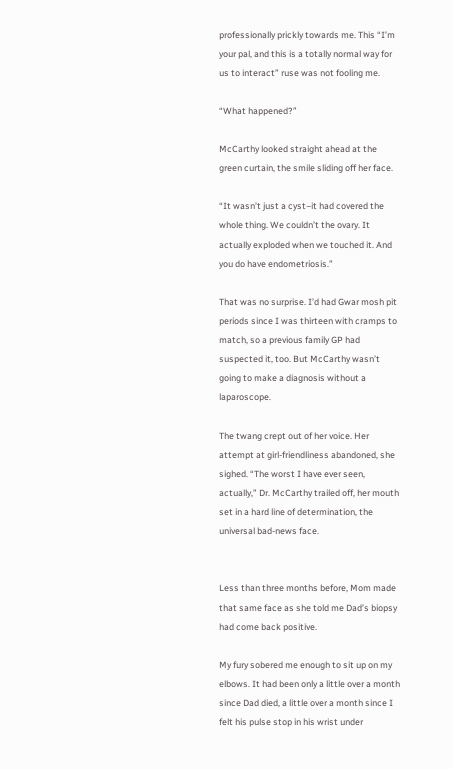professionally prickly towards me. This “I’m your pal, and this is a totally normal way for us to interact” ruse was not fooling me.

“What happened?”

McCarthy looked straight ahead at the green curtain, the smile sliding off her face.

“It wasn’t just a cyst–it had covered the whole thing. We couldn’t the ovary. It actually exploded when we touched it. And you do have endometriosis.”

That was no surprise. I’d had Gwar mosh pit periods since I was thirteen with cramps to match, so a previous family GP had suspected it, too. But McCarthy wasn’t going to make a diagnosis without a laparoscope.

The twang crept out of her voice. Her attempt at girl-friendliness abandoned, she sighed. “The worst I have ever seen, actually,” Dr. McCarthy trailed off, her mouth set in a hard line of determination, the universal bad-news face.


Less than three months before, Mom made that same face as she told me Dad’s biopsy had come back positive.

My fury sobered me enough to sit up on my elbows. It had been only a little over a month since Dad died, a little over a month since I felt his pulse stop in his wrist under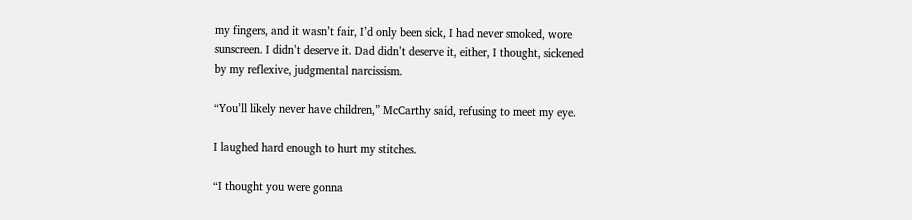my fingers, and it wasn’t fair, I’d only been sick, I had never smoked, wore sunscreen. I didn’t deserve it. Dad didn’t deserve it, either, I thought, sickened by my reflexive, judgmental narcissism.

“You’ll likely never have children,” McCarthy said, refusing to meet my eye.

I laughed hard enough to hurt my stitches.

“I thought you were gonna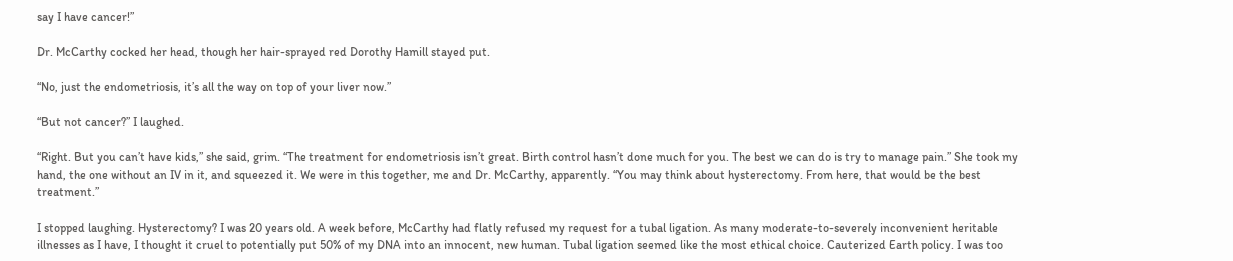say I have cancer!”

Dr. McCarthy cocked her head, though her hair-sprayed red Dorothy Hamill stayed put.

“No, just the endometriosis, it’s all the way on top of your liver now.”

“But not cancer?” I laughed.

“Right. But you can’t have kids,” she said, grim. “The treatment for endometriosis isn’t great. Birth control hasn’t done much for you. The best we can do is try to manage pain.” She took my hand, the one without an IV in it, and squeezed it. We were in this together, me and Dr. McCarthy, apparently. “You may think about hysterectomy. From here, that would be the best treatment.”

I stopped laughing. Hysterectomy? I was 20 years old. A week before, McCarthy had flatly refused my request for a tubal ligation. As many moderate-to-severely inconvenient heritable illnesses as I have, I thought it cruel to potentially put 50% of my DNA into an innocent, new human. Tubal ligation seemed like the most ethical choice. Cauterized Earth policy. I was too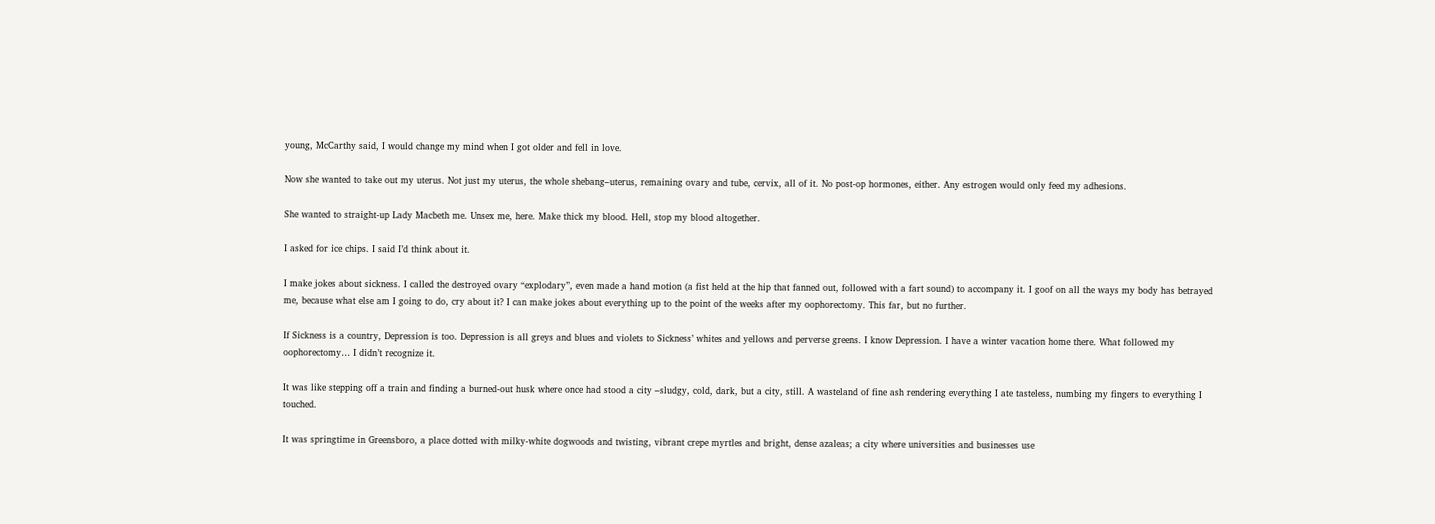young, McCarthy said, I would change my mind when I got older and fell in love.

Now she wanted to take out my uterus. Not just my uterus, the whole shebang–uterus, remaining ovary and tube, cervix, all of it. No post-op hormones, either. Any estrogen would only feed my adhesions.

She wanted to straight-up Lady Macbeth me. Unsex me, here. Make thick my blood. Hell, stop my blood altogether.

I asked for ice chips. I said I’d think about it.

I make jokes about sickness. I called the destroyed ovary “explodary”, even made a hand motion (a fist held at the hip that fanned out, followed with a fart sound) to accompany it. I goof on all the ways my body has betrayed me, because what else am I going to do, cry about it? I can make jokes about everything up to the point of the weeks after my oophorectomy. This far, but no further.

If Sickness is a country, Depression is too. Depression is all greys and blues and violets to Sickness’ whites and yellows and perverse greens. I know Depression. I have a winter vacation home there. What followed my oophorectomy… I didn’t recognize it.

It was like stepping off a train and finding a burned-out husk where once had stood a city –sludgy, cold, dark, but a city, still. A wasteland of fine ash rendering everything I ate tasteless, numbing my fingers to everything I touched.

It was springtime in Greensboro, a place dotted with milky-white dogwoods and twisting, vibrant crepe myrtles and bright, dense azaleas; a city where universities and businesses use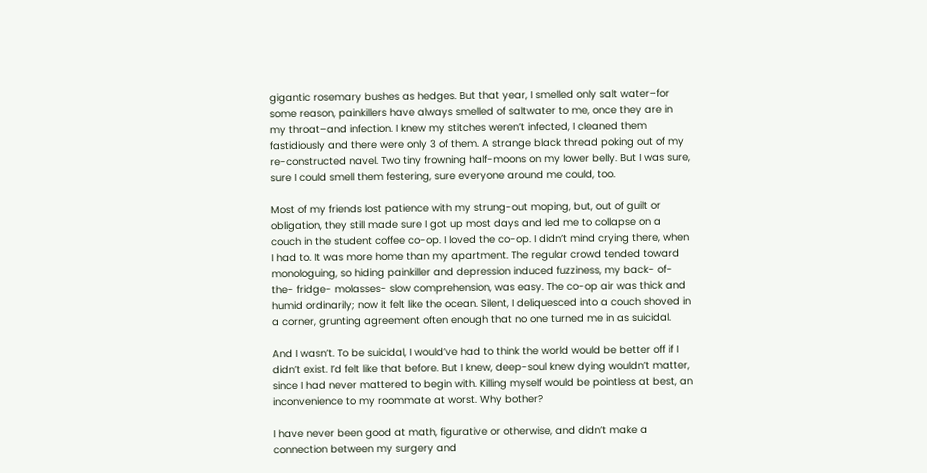gigantic rosemary bushes as hedges. But that year, I smelled only salt water–for some reason, painkillers have always smelled of saltwater to me, once they are in my throat–and infection. I knew my stitches weren’t infected, I cleaned them fastidiously and there were only 3 of them. A strange black thread poking out of my re-constructed navel. Two tiny frowning half-moons on my lower belly. But I was sure, sure I could smell them festering, sure everyone around me could, too.

Most of my friends lost patience with my strung-out moping, but, out of guilt or obligation, they still made sure I got up most days and led me to collapse on a couch in the student coffee co-op. I loved the co-op. I didn’t mind crying there, when I had to. It was more home than my apartment. The regular crowd tended toward monologuing, so hiding painkiller and depression induced fuzziness, my back- of- the- fridge- molasses- slow comprehension, was easy. The co-op air was thick and humid ordinarily; now it felt like the ocean. Silent, I deliquesced into a couch shoved in a corner, grunting agreement often enough that no one turned me in as suicidal.

And I wasn’t. To be suicidal, I would’ve had to think the world would be better off if I didn’t exist. I’d felt like that before. But I knew, deep-soul knew dying wouldn’t matter, since I had never mattered to begin with. Killing myself would be pointless at best, an inconvenience to my roommate at worst. Why bother?

I have never been good at math, figurative or otherwise, and didn’t make a connection between my surgery and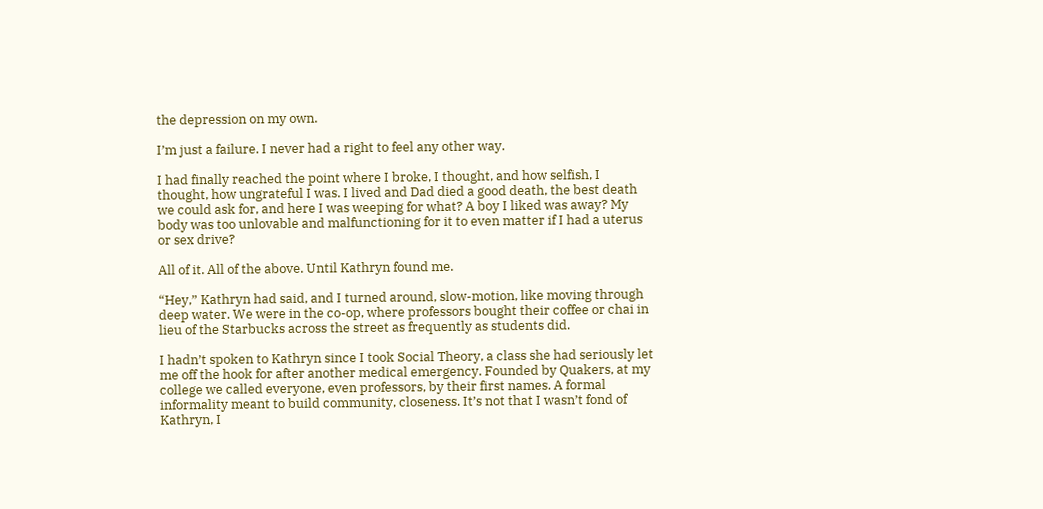the depression on my own.

I’m just a failure. I never had a right to feel any other way.

I had finally reached the point where I broke, I thought, and how selfish, I thought, how ungrateful I was. I lived and Dad died a good death, the best death we could ask for, and here I was weeping for what? A boy I liked was away? My body was too unlovable and malfunctioning for it to even matter if I had a uterus or sex drive?

All of it. All of the above. Until Kathryn found me.

“Hey,” Kathryn had said, and I turned around, slow-motion, like moving through deep water. We were in the co-op, where professors bought their coffee or chai in lieu of the Starbucks across the street as frequently as students did.

I hadn’t spoken to Kathryn since I took Social Theory, a class she had seriously let me off the hook for after another medical emergency. Founded by Quakers, at my college we called everyone, even professors, by their first names. A formal informality meant to build community, closeness. It’s not that I wasn’t fond of Kathryn, I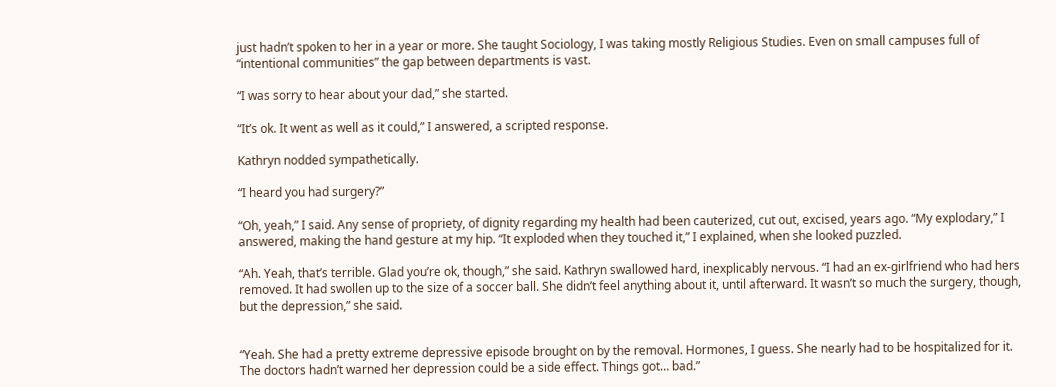just hadn’t spoken to her in a year or more. She taught Sociology, I was taking mostly Religious Studies. Even on small campuses full of “intentional communities” the gap between departments is vast.

“I was sorry to hear about your dad,” she started.

“It’s ok. It went as well as it could,” I answered, a scripted response.

Kathryn nodded sympathetically.

“I heard you had surgery?”

“Oh, yeah,” I said. Any sense of propriety, of dignity regarding my health had been cauterized, cut out, excised, years ago. “My explodary,” I answered, making the hand gesture at my hip. “It exploded when they touched it,” I explained, when she looked puzzled.

“Ah. Yeah, that’s terrible. Glad you’re ok, though,” she said. Kathryn swallowed hard, inexplicably nervous. “I had an ex-girlfriend who had hers removed. It had swollen up to the size of a soccer ball. She didn’t feel anything about it, until afterward. It wasn’t so much the surgery, though, but the depression,” she said.


“Yeah. She had a pretty extreme depressive episode brought on by the removal. Hormones, I guess. She nearly had to be hospitalized for it. The doctors hadn’t warned her depression could be a side effect. Things got… bad.”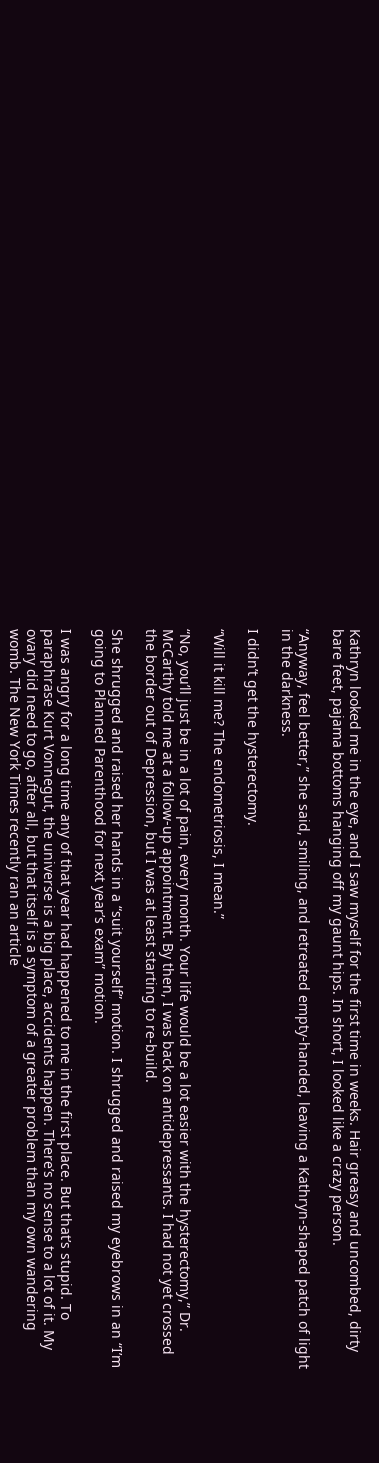Kathryn looked me in the eye, and I saw myself for the first time in weeks. Hair greasy and uncombed, dirty bare feet, pajama bottoms hanging off my gaunt hips. In short, I looked like a crazy person.

“Anyway, feel better,” she said, smiling, and retreated empty-handed, leaving a Kathryn-shaped patch of light in the darkness.

I didn’t get the hysterectomy.

“Will it kill me? The endometriosis, I mean.”

“No, you’ll just be in a lot of pain, every month. Your life would be a lot easier with the hysterectomy,” Dr. McCarthy told me at a follow-up appointment. By then, I was back on antidepressants. I had not yet crossed the border out of Depression, but I was at least starting to re-build.

She shrugged and raised her hands in a “suit yourself” motion. I shrugged and raised my eyebrows in an “I’m going to Planned Parenthood for next year’s exam” motion.

I was angry for a long time any of that year had happened to me in the first place. But that’s stupid. To paraphrase Kurt Vonnegut, the universe is a big place, accidents happen. There’s no sense to a lot of it. My ovary did need to go, after all, but that itself is a symptom of a greater problem than my own wandering womb. The New York Times recently ran an article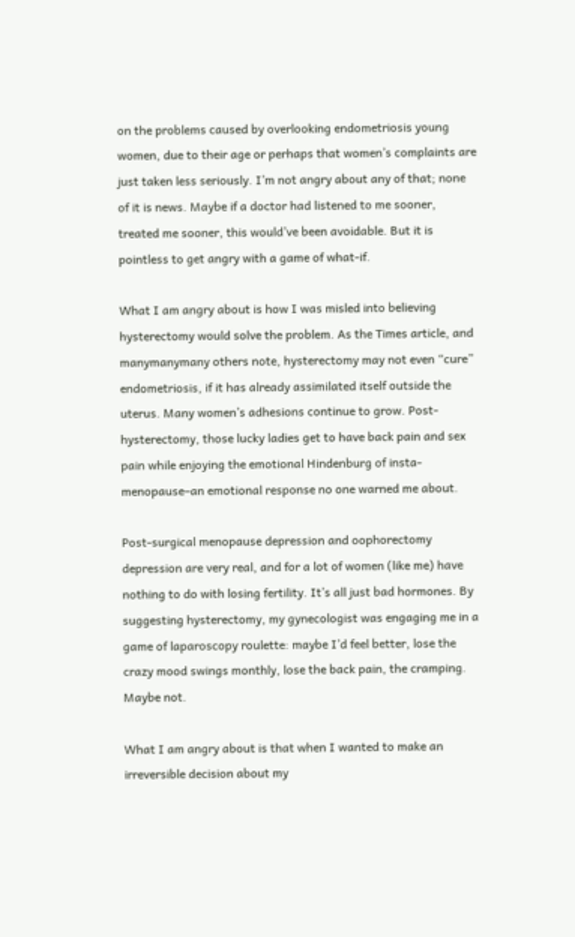on the problems caused by overlooking endometriosis young women, due to their age or perhaps that women’s complaints are just taken less seriously. I’m not angry about any of that; none of it is news. Maybe if a doctor had listened to me sooner, treated me sooner, this would’ve been avoidable. But it is pointless to get angry with a game of what-if.

What I am angry about is how I was misled into believing hysterectomy would solve the problem. As the Times article, and manymanymany others note, hysterectomy may not even “cure” endometriosis, if it has already assimilated itself outside the uterus. Many women’s adhesions continue to grow. Post-hysterectomy, those lucky ladies get to have back pain and sex pain while enjoying the emotional Hindenburg of insta-menopause–an emotional response no one warned me about.

Post-surgical menopause depression and oophorectomy depression are very real, and for a lot of women (like me) have nothing to do with losing fertility. It’s all just bad hormones. By suggesting hysterectomy, my gynecologist was engaging me in a game of laparoscopy roulette: maybe I’d feel better, lose the crazy mood swings monthly, lose the back pain, the cramping. Maybe not.

What I am angry about is that when I wanted to make an irreversible decision about my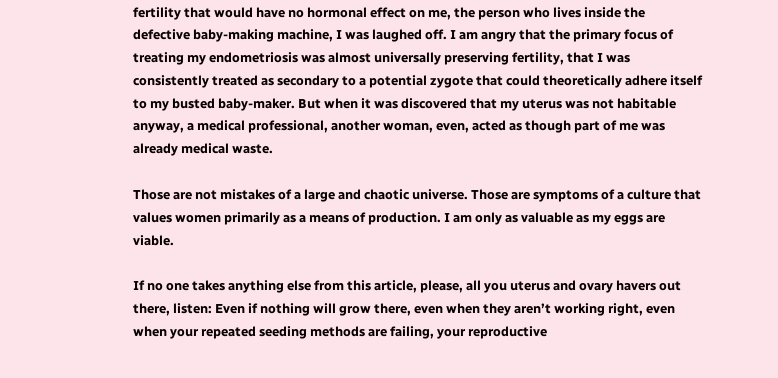fertility that would have no hormonal effect on me, the person who lives inside the defective baby-making machine, I was laughed off. I am angry that the primary focus of treating my endometriosis was almost universally preserving fertility, that I was consistently treated as secondary to a potential zygote that could theoretically adhere itself to my busted baby-maker. But when it was discovered that my uterus was not habitable anyway, a medical professional, another woman, even, acted as though part of me was already medical waste.

Those are not mistakes of a large and chaotic universe. Those are symptoms of a culture that values women primarily as a means of production. I am only as valuable as my eggs are viable.

If no one takes anything else from this article, please, all you uterus and ovary havers out there, listen: Even if nothing will grow there, even when they aren’t working right, even when your repeated seeding methods are failing, your reproductive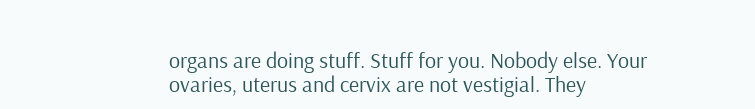organs are doing stuff. Stuff for you. Nobody else. Your ovaries, uterus and cervix are not vestigial. They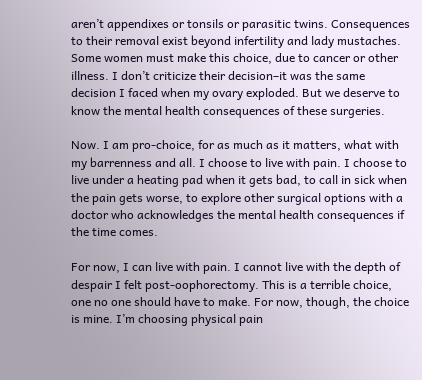aren’t appendixes or tonsils or parasitic twins. Consequences to their removal exist beyond infertility and lady mustaches. Some women must make this choice, due to cancer or other illness. I don’t criticize their decision–it was the same decision I faced when my ovary exploded. But we deserve to know the mental health consequences of these surgeries.

Now. I am pro-choice, for as much as it matters, what with my barrenness and all. I choose to live with pain. I choose to live under a heating pad when it gets bad, to call in sick when the pain gets worse, to explore other surgical options with a doctor who acknowledges the mental health consequences if the time comes.

For now, I can live with pain. I cannot live with the depth of despair I felt post-oophorectomy. This is a terrible choice, one no one should have to make. For now, though, the choice is mine. I’m choosing physical pain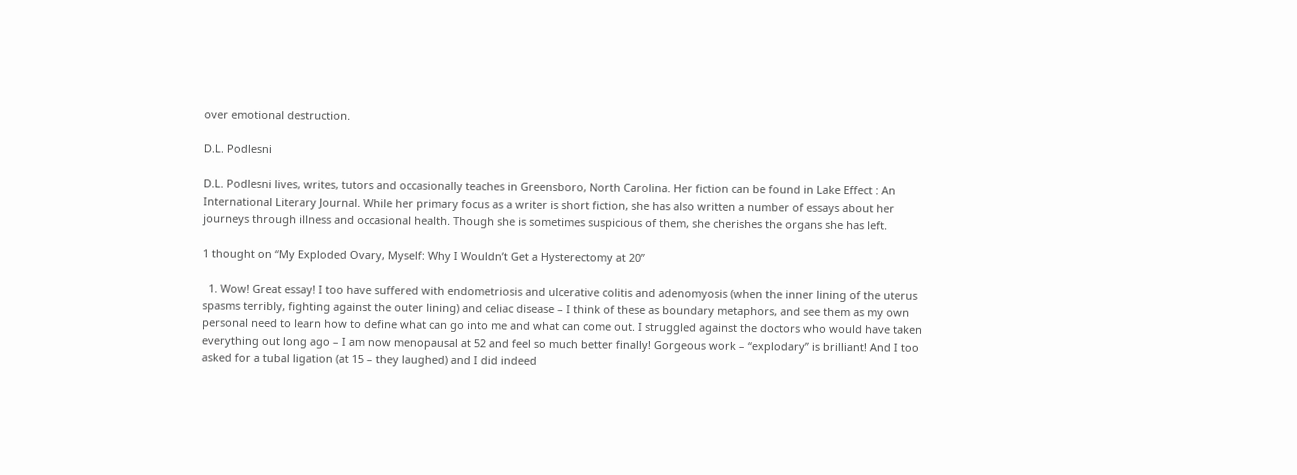over emotional destruction.

D.L. Podlesni

D.L. Podlesni lives, writes, tutors and occasionally teaches in Greensboro, North Carolina. Her fiction can be found in Lake Effect : An International Literary Journal. While her primary focus as a writer is short fiction, she has also written a number of essays about her journeys through illness and occasional health. Though she is sometimes suspicious of them, she cherishes the organs she has left.

1 thought on “My Exploded Ovary, Myself: Why I Wouldn’t Get a Hysterectomy at 20”

  1. Wow! Great essay! I too have suffered with endometriosis and ulcerative colitis and adenomyosis (when the inner lining of the uterus spasms terribly, fighting against the outer lining) and celiac disease – I think of these as boundary metaphors, and see them as my own personal need to learn how to define what can go into me and what can come out. I struggled against the doctors who would have taken everything out long ago – I am now menopausal at 52 and feel so much better finally! Gorgeous work – “explodary” is brilliant! And I too asked for a tubal ligation (at 15 – they laughed) and I did indeed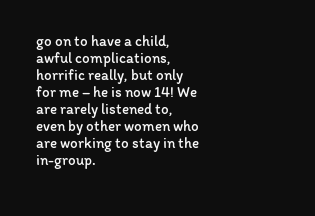go on to have a child, awful complications, horrific really, but only for me – he is now 14! We are rarely listened to, even by other women who are working to stay in the in-group.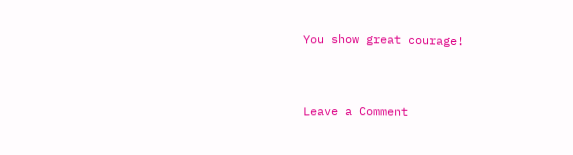You show great courage!


Leave a Comment